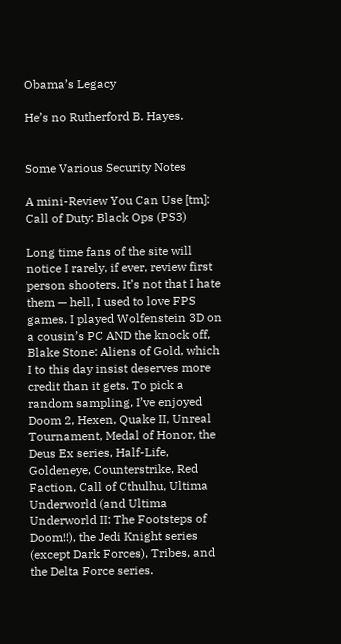Obama’s Legacy

He’s no Rutherford B. Hayes.


Some Various Security Notes

A mini-Review You Can Use [tm]: Call of Duty: Black Ops (PS3)

Long time fans of the site will notice I rarely, if ever, review first person shooters. It’s not that I hate them — hell, I used to love FPS games. I played Wolfenstein 3D on a cousin’s PC AND the knock off, Blake Stone: Aliens of Gold, which I to this day insist deserves more credit than it gets. To pick a random sampling, I’ve enjoyed Doom 2, Hexen, Quake II, Unreal Tournament, Medal of Honor, the Deus Ex series, Half-Life, Goldeneye, Counterstrike, Red Faction, Call of Cthulhu, Ultima Underworld (and Ultima Underworld II: The Footsteps of Doom!!), the Jedi Knight series (except Dark Forces), Tribes, and the Delta Force series.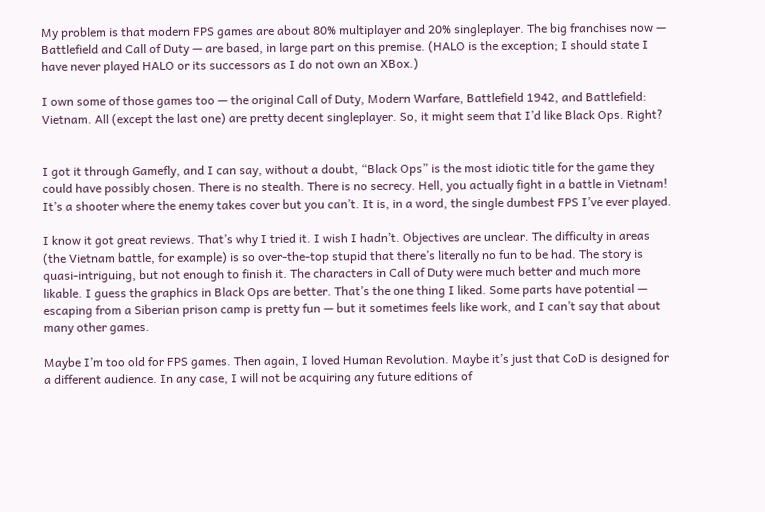My problem is that modern FPS games are about 80% multiplayer and 20% singleplayer. The big franchises now — Battlefield and Call of Duty — are based, in large part on this premise. (HALO is the exception; I should state I have never played HALO or its successors as I do not own an XBox.)

I own some of those games too — the original Call of Duty, Modern Warfare, Battlefield 1942, and Battlefield: Vietnam. All (except the last one) are pretty decent singleplayer. So, it might seem that I’d like Black Ops. Right?


I got it through Gamefly, and I can say, without a doubt, “Black Ops” is the most idiotic title for the game they could have possibly chosen. There is no stealth. There is no secrecy. Hell, you actually fight in a battle in Vietnam! It’s a shooter where the enemy takes cover but you can’t. It is, in a word, the single dumbest FPS I’ve ever played.

I know it got great reviews. That’s why I tried it. I wish I hadn’t. Objectives are unclear. The difficulty in areas (the Vietnam battle, for example) is so over-the-top stupid that there’s literally no fun to be had. The story is quasi-intriguing, but not enough to finish it. The characters in Call of Duty were much better and much more likable. I guess the graphics in Black Ops are better. That’s the one thing I liked. Some parts have potential — escaping from a Siberian prison camp is pretty fun — but it sometimes feels like work, and I can’t say that about many other games.

Maybe I’m too old for FPS games. Then again, I loved Human Revolution. Maybe it’s just that CoD is designed for a different audience. In any case, I will not be acquiring any future editions of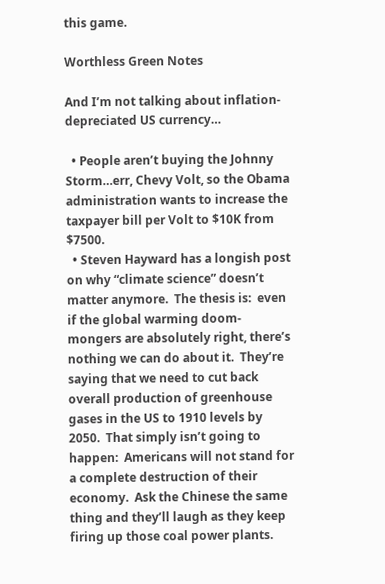this game.

Worthless Green Notes

And I’m not talking about inflation-depreciated US currency…

  • People aren’t buying the Johnny Storm…err, Chevy Volt, so the Obama administration wants to increase the taxpayer bill per Volt to $10K from $7500.
  • Steven Hayward has a longish post on why “climate science” doesn’t matter anymore.  The thesis is:  even if the global warming doom-mongers are absolutely right, there’s nothing we can do about it.  They’re saying that we need to cut back overall production of greenhouse gases in the US to 1910 levels by 2050.  That simply isn’t going to happen:  Americans will not stand for a complete destruction of their economy.  Ask the Chinese the same thing and they’ll laugh as they keep firing up those coal power plants.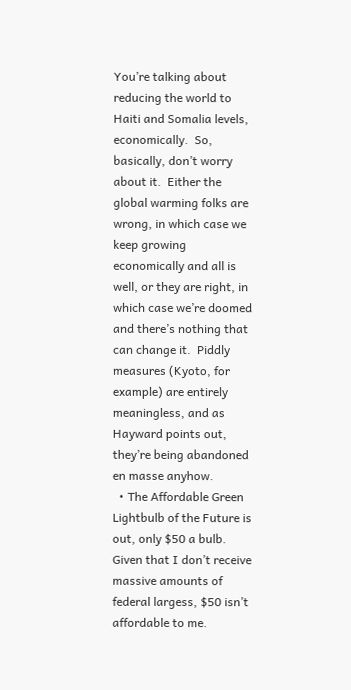You’re talking about reducing the world to Haiti and Somalia levels, economically.  So, basically, don’t worry about it.  Either the global warming folks are wrong, in which case we keep growing economically and all is well, or they are right, in which case we’re doomed and there’s nothing that can change it.  Piddly measures (Kyoto, for example) are entirely meaningless, and as Hayward points out, they’re being abandoned en masse anyhow.
  • The Affordable Green Lightbulb of the Future is out, only $50 a bulb.  Given that I don’t receive massive amounts of federal largess, $50 isn’t affordable to me.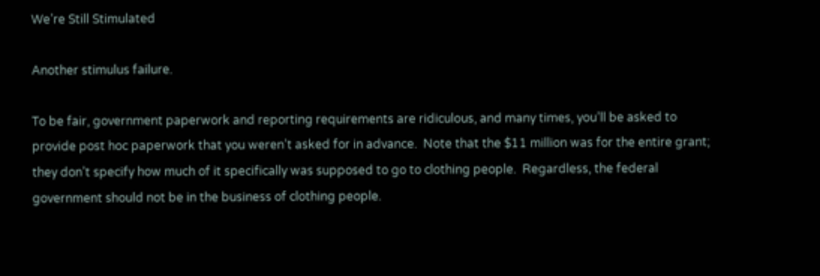We’re Still Stimulated

Another stimulus failure.

To be fair, government paperwork and reporting requirements are ridiculous, and many times, you’ll be asked to provide post hoc paperwork that you weren’t asked for in advance.  Note that the $11 million was for the entire grant; they don’t specify how much of it specifically was supposed to go to clothing people.  Regardless, the federal government should not be in the business of clothing people.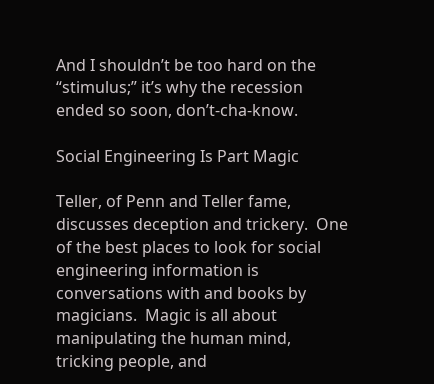And I shouldn’t be too hard on the “stimulus;” it’s why the recession ended so soon, don’t-cha-know.

Social Engineering Is Part Magic

Teller, of Penn and Teller fame, discusses deception and trickery.  One of the best places to look for social engineering information is conversations with and books by magicians.  Magic is all about manipulating the human mind, tricking people, and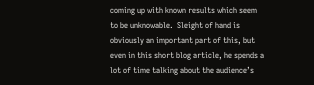coming up with known results which seem to be unknowable.  Sleight of hand is obviously an important part of this, but even in this short blog article, he spends a lot of time talking about the audience’s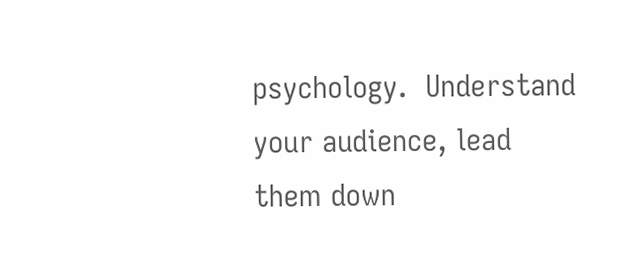psychology.  Understand your audience, lead them down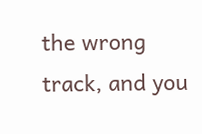the wrong track, and you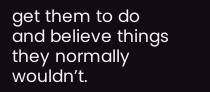get them to do and believe things they normally wouldn’t.